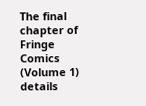The final chapter of Fringe Comics (Volume 1) details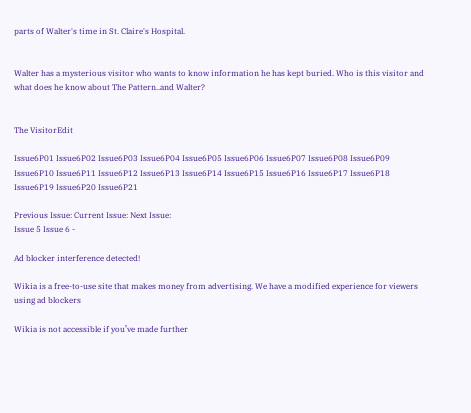parts of Walter's time in St. Claire's Hospital.


Walter has a mysterious visitor who wants to know information he has kept buried. Who is this visitor and what does he know about The Pattern..and Walter?


The VisitorEdit

Issue6P01 Issue6P02 Issue6P03 Issue6P04 Issue6P05 Issue6P06 Issue6P07 Issue6P08 Issue6P09 Issue6P10 Issue6P11 Issue6P12 Issue6P13 Issue6P14 Issue6P15 Issue6P16 Issue6P17 Issue6P18 Issue6P19 Issue6P20 Issue6P21

Previous Issue: Current Issue: Next Issue:
Issue 5 Issue 6 -

Ad blocker interference detected!

Wikia is a free-to-use site that makes money from advertising. We have a modified experience for viewers using ad blockers

Wikia is not accessible if you’ve made further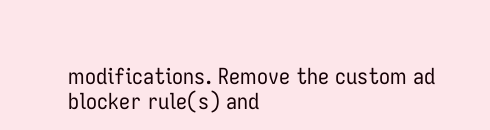modifications. Remove the custom ad blocker rule(s) and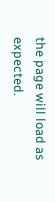the page will load as expected.